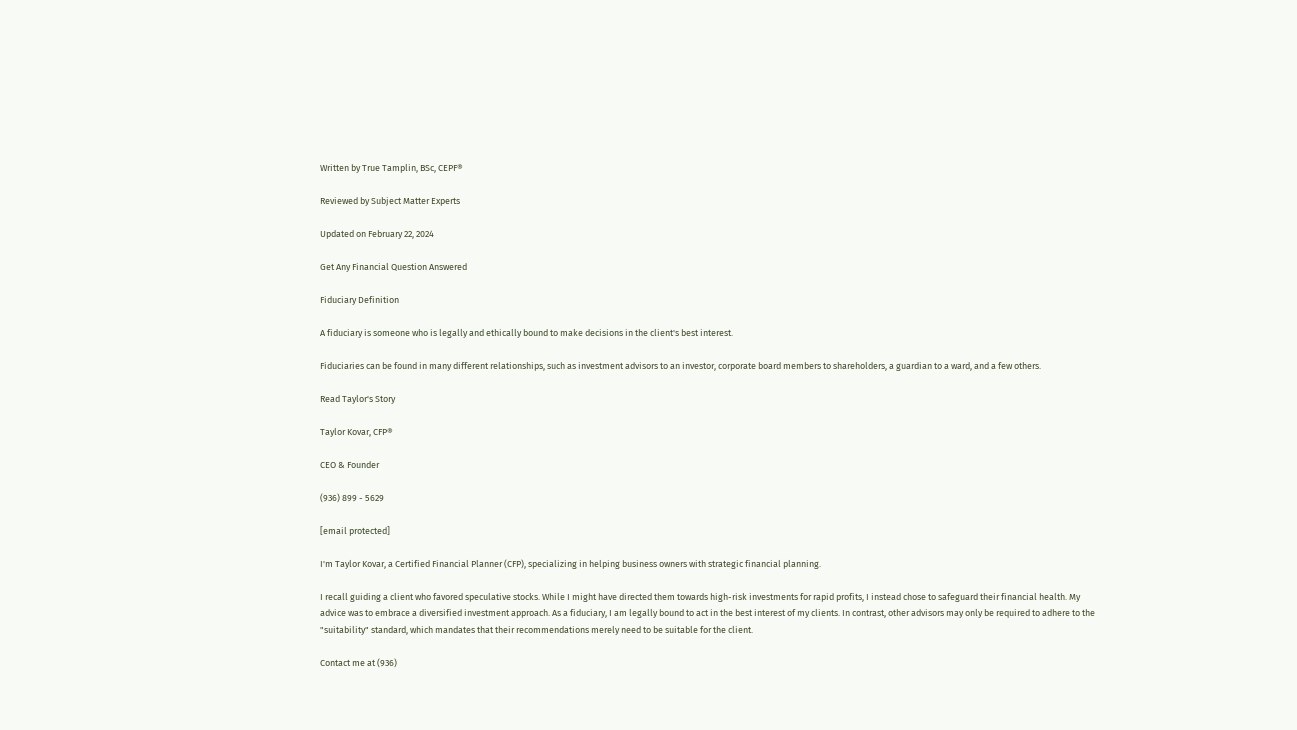Written by True Tamplin, BSc, CEPF®

Reviewed by Subject Matter Experts

Updated on February 22, 2024

Get Any Financial Question Answered

Fiduciary Definition

A fiduciary is someone who is legally and ethically bound to make decisions in the client's best interest.

Fiduciaries can be found in many different relationships, such as investment advisors to an investor, corporate board members to shareholders, a guardian to a ward, and a few others.

Read Taylor's Story

Taylor Kovar, CFP®

CEO & Founder

(936) 899 - 5629

[email protected]

I'm Taylor Kovar, a Certified Financial Planner (CFP), specializing in helping business owners with strategic financial planning.

I recall guiding a client who favored speculative stocks. While I might have directed them towards high-risk investments for rapid profits, I instead chose to safeguard their financial health. My advice was to embrace a diversified investment approach. As a fiduciary, I am legally bound to act in the best interest of my clients. In contrast, other advisors may only be required to adhere to the "suitability" standard, which mandates that their recommendations merely need to be suitable for the client.

Contact me at (936)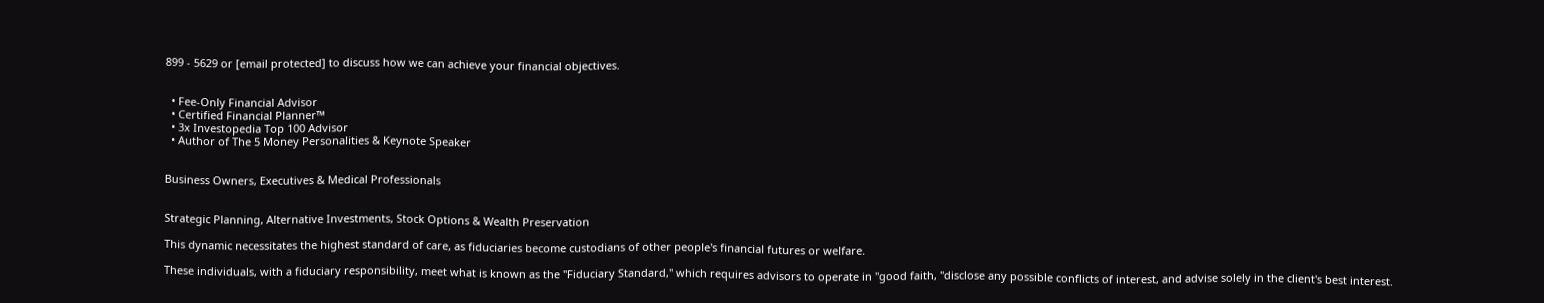899 - 5629 or [email protected] to discuss how we can achieve your financial objectives.


  • Fee-Only Financial Advisor
  • Certified Financial Planner™
  • 3x Investopedia Top 100 Advisor
  • Author of The 5 Money Personalities & Keynote Speaker


Business Owners, Executives & Medical Professionals


Strategic Planning, Alternative Investments, Stock Options & Wealth Preservation

This dynamic necessitates the highest standard of care, as fiduciaries become custodians of other people's financial futures or welfare.

These individuals, with a fiduciary responsibility, meet what is known as the "Fiduciary Standard," which requires advisors to operate in "good faith, "disclose any possible conflicts of interest, and advise solely in the client's best interest.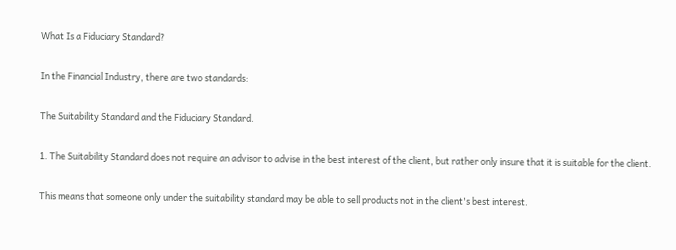What Is a Fiduciary Standard?

In the Financial Industry, there are two standards:

The Suitability Standard and the Fiduciary Standard.

1. The Suitability Standard does not require an advisor to advise in the best interest of the client, but rather only insure that it is suitable for the client.

This means that someone only under the suitability standard may be able to sell products not in the client's best interest.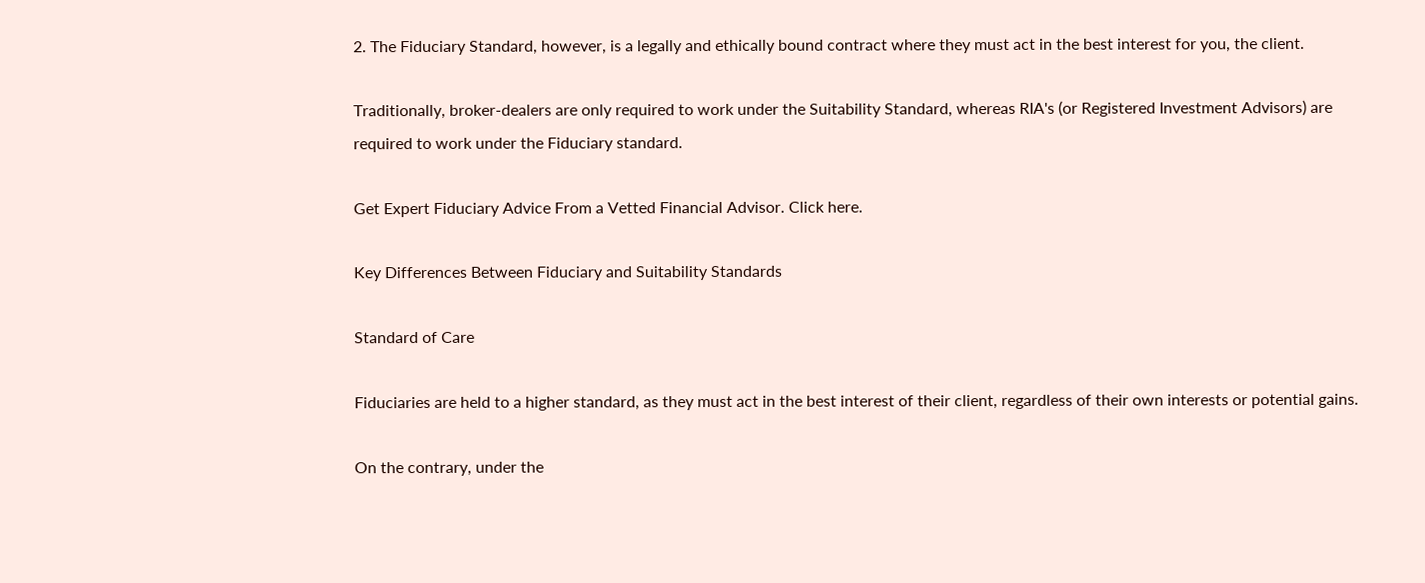2. The Fiduciary Standard, however, is a legally and ethically bound contract where they must act in the best interest for you, the client.

Traditionally, broker-dealers are only required to work under the Suitability Standard, whereas RIA's (or Registered Investment Advisors) are required to work under the Fiduciary standard.

Get Expert Fiduciary Advice From a Vetted Financial Advisor. Click here.

Key Differences Between Fiduciary and Suitability Standards

Standard of Care

Fiduciaries are held to a higher standard, as they must act in the best interest of their client, regardless of their own interests or potential gains.

On the contrary, under the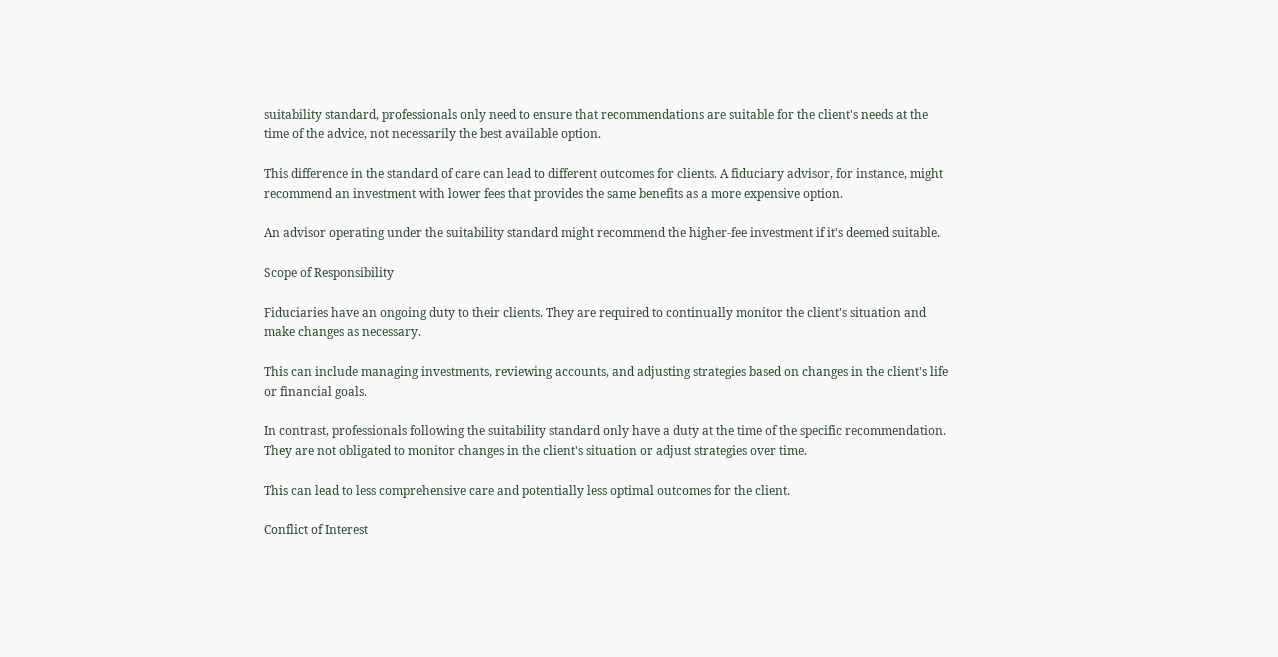suitability standard, professionals only need to ensure that recommendations are suitable for the client's needs at the time of the advice, not necessarily the best available option.

This difference in the standard of care can lead to different outcomes for clients. A fiduciary advisor, for instance, might recommend an investment with lower fees that provides the same benefits as a more expensive option.

An advisor operating under the suitability standard might recommend the higher-fee investment if it's deemed suitable.

Scope of Responsibility

Fiduciaries have an ongoing duty to their clients. They are required to continually monitor the client's situation and make changes as necessary.

This can include managing investments, reviewing accounts, and adjusting strategies based on changes in the client's life or financial goals.

In contrast, professionals following the suitability standard only have a duty at the time of the specific recommendation. They are not obligated to monitor changes in the client's situation or adjust strategies over time.

This can lead to less comprehensive care and potentially less optimal outcomes for the client.

Conflict of Interest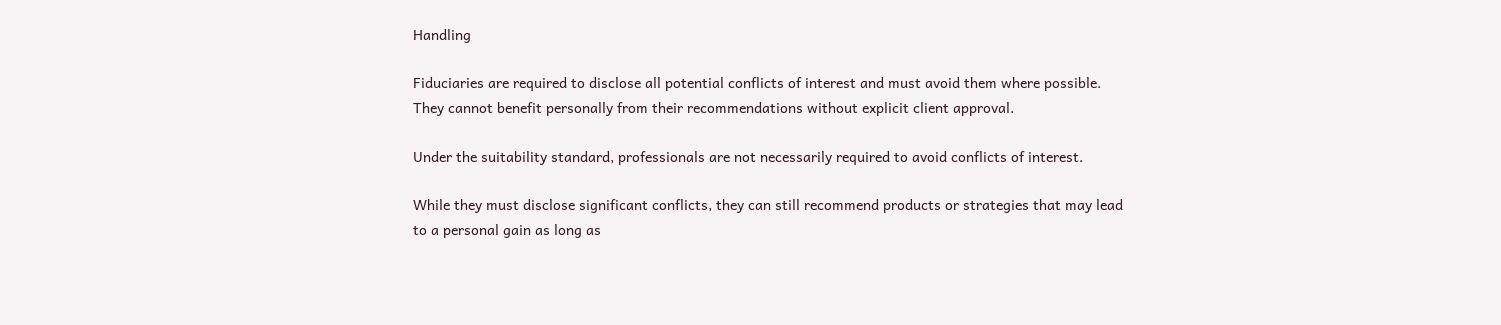Handling

Fiduciaries are required to disclose all potential conflicts of interest and must avoid them where possible. They cannot benefit personally from their recommendations without explicit client approval.

Under the suitability standard, professionals are not necessarily required to avoid conflicts of interest.

While they must disclose significant conflicts, they can still recommend products or strategies that may lead to a personal gain as long as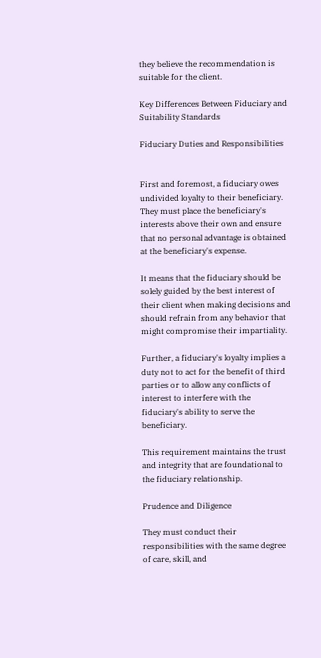they believe the recommendation is suitable for the client.

Key Differences Between Fiduciary and Suitability Standards

Fiduciary Duties and Responsibilities


First and foremost, a fiduciary owes undivided loyalty to their beneficiary. They must place the beneficiary's interests above their own and ensure that no personal advantage is obtained at the beneficiary's expense.

It means that the fiduciary should be solely guided by the best interest of their client when making decisions and should refrain from any behavior that might compromise their impartiality.

Further, a fiduciary's loyalty implies a duty not to act for the benefit of third parties or to allow any conflicts of interest to interfere with the fiduciary's ability to serve the beneficiary.

This requirement maintains the trust and integrity that are foundational to the fiduciary relationship.

Prudence and Diligence

They must conduct their responsibilities with the same degree of care, skill, and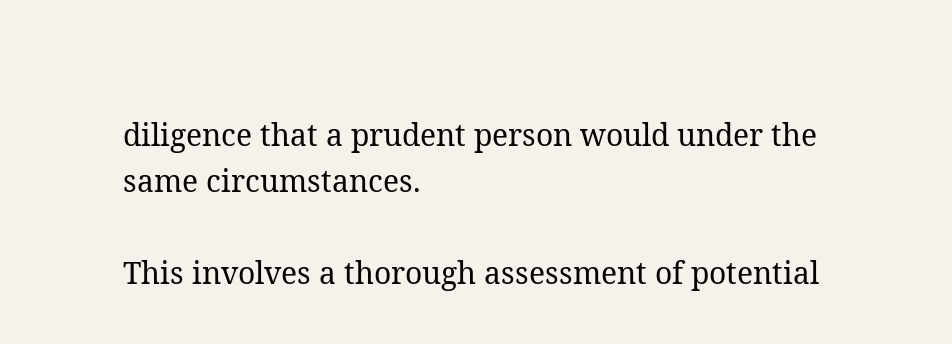diligence that a prudent person would under the same circumstances.

This involves a thorough assessment of potential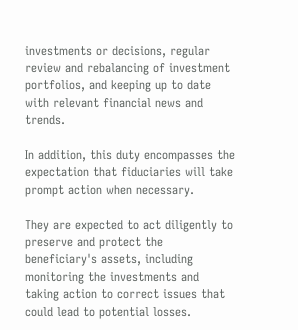investments or decisions, regular review and rebalancing of investment portfolios, and keeping up to date with relevant financial news and trends.

In addition, this duty encompasses the expectation that fiduciaries will take prompt action when necessary.

They are expected to act diligently to preserve and protect the beneficiary's assets, including monitoring the investments and taking action to correct issues that could lead to potential losses.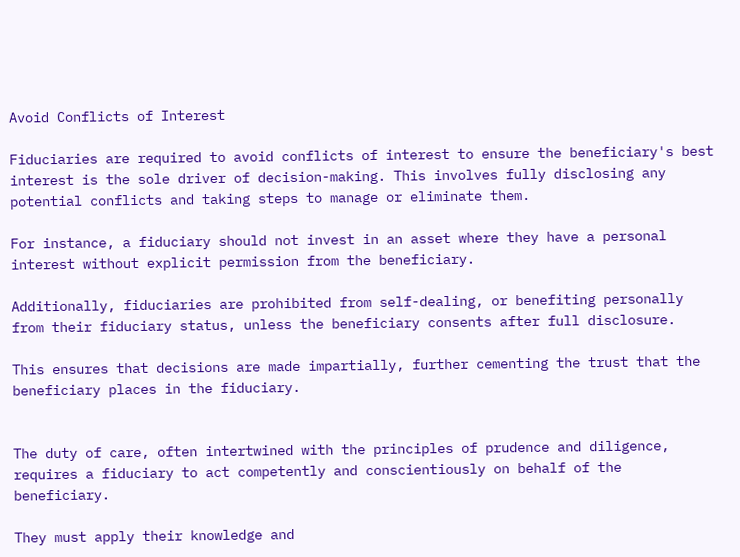Avoid Conflicts of Interest

Fiduciaries are required to avoid conflicts of interest to ensure the beneficiary's best interest is the sole driver of decision-making. This involves fully disclosing any potential conflicts and taking steps to manage or eliminate them.

For instance, a fiduciary should not invest in an asset where they have a personal interest without explicit permission from the beneficiary.

Additionally, fiduciaries are prohibited from self-dealing, or benefiting personally from their fiduciary status, unless the beneficiary consents after full disclosure.

This ensures that decisions are made impartially, further cementing the trust that the beneficiary places in the fiduciary.


The duty of care, often intertwined with the principles of prudence and diligence, requires a fiduciary to act competently and conscientiously on behalf of the beneficiary.

They must apply their knowledge and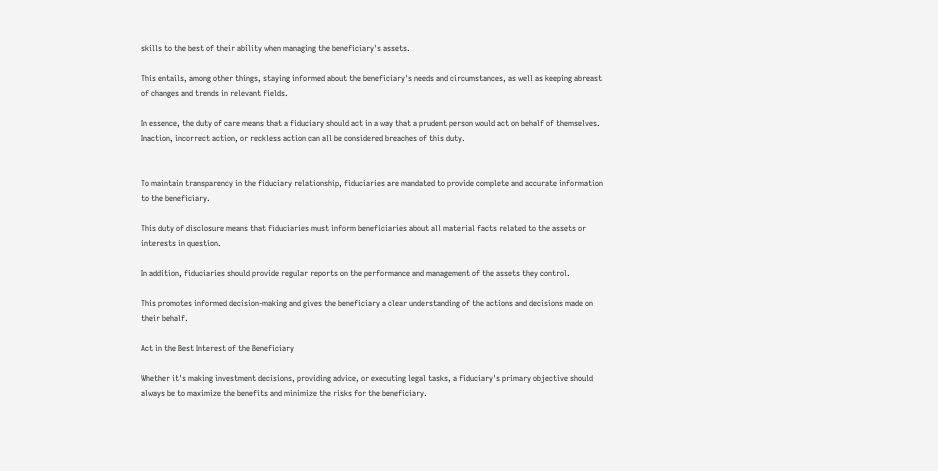skills to the best of their ability when managing the beneficiary's assets.

This entails, among other things, staying informed about the beneficiary's needs and circumstances, as well as keeping abreast of changes and trends in relevant fields.

In essence, the duty of care means that a fiduciary should act in a way that a prudent person would act on behalf of themselves. Inaction, incorrect action, or reckless action can all be considered breaches of this duty.


To maintain transparency in the fiduciary relationship, fiduciaries are mandated to provide complete and accurate information to the beneficiary.

This duty of disclosure means that fiduciaries must inform beneficiaries about all material facts related to the assets or interests in question.

In addition, fiduciaries should provide regular reports on the performance and management of the assets they control.

This promotes informed decision-making and gives the beneficiary a clear understanding of the actions and decisions made on their behalf.

Act in the Best Interest of the Beneficiary

Whether it's making investment decisions, providing advice, or executing legal tasks, a fiduciary's primary objective should always be to maximize the benefits and minimize the risks for the beneficiary.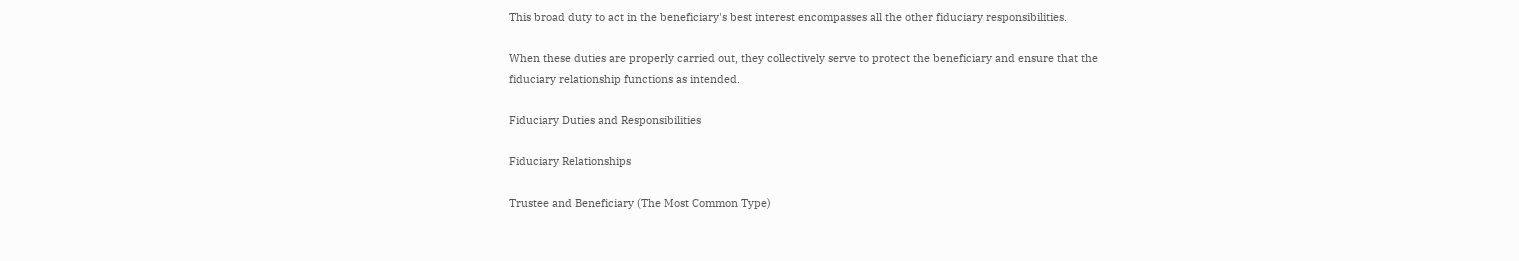This broad duty to act in the beneficiary's best interest encompasses all the other fiduciary responsibilities.

When these duties are properly carried out, they collectively serve to protect the beneficiary and ensure that the fiduciary relationship functions as intended.

Fiduciary Duties and Responsibilities

Fiduciary Relationships

Trustee and Beneficiary (The Most Common Type)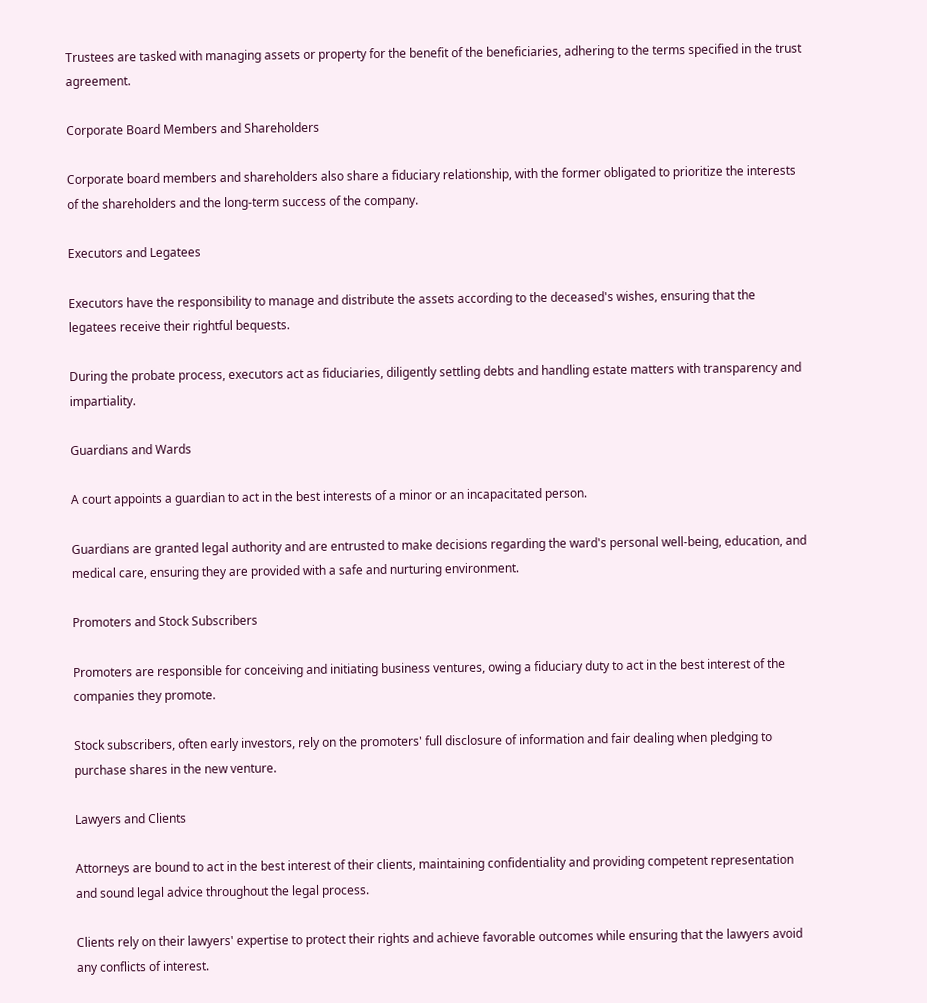Trustees are tasked with managing assets or property for the benefit of the beneficiaries, adhering to the terms specified in the trust agreement.

Corporate Board Members and Shareholders

Corporate board members and shareholders also share a fiduciary relationship, with the former obligated to prioritize the interests of the shareholders and the long-term success of the company.

Executors and Legatees

Executors have the responsibility to manage and distribute the assets according to the deceased's wishes, ensuring that the legatees receive their rightful bequests.

During the probate process, executors act as fiduciaries, diligently settling debts and handling estate matters with transparency and impartiality.

Guardians and Wards

A court appoints a guardian to act in the best interests of a minor or an incapacitated person.

Guardians are granted legal authority and are entrusted to make decisions regarding the ward's personal well-being, education, and medical care, ensuring they are provided with a safe and nurturing environment.

Promoters and Stock Subscribers

Promoters are responsible for conceiving and initiating business ventures, owing a fiduciary duty to act in the best interest of the companies they promote.

Stock subscribers, often early investors, rely on the promoters' full disclosure of information and fair dealing when pledging to purchase shares in the new venture.

Lawyers and Clients

Attorneys are bound to act in the best interest of their clients, maintaining confidentiality and providing competent representation and sound legal advice throughout the legal process.

Clients rely on their lawyers' expertise to protect their rights and achieve favorable outcomes while ensuring that the lawyers avoid any conflicts of interest.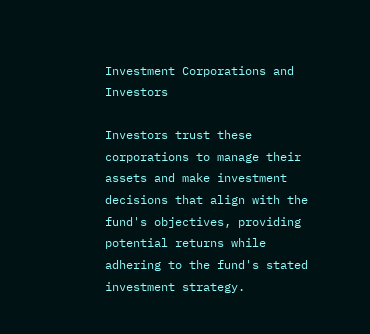Investment Corporations and Investors

Investors trust these corporations to manage their assets and make investment decisions that align with the fund's objectives, providing potential returns while adhering to the fund's stated investment strategy.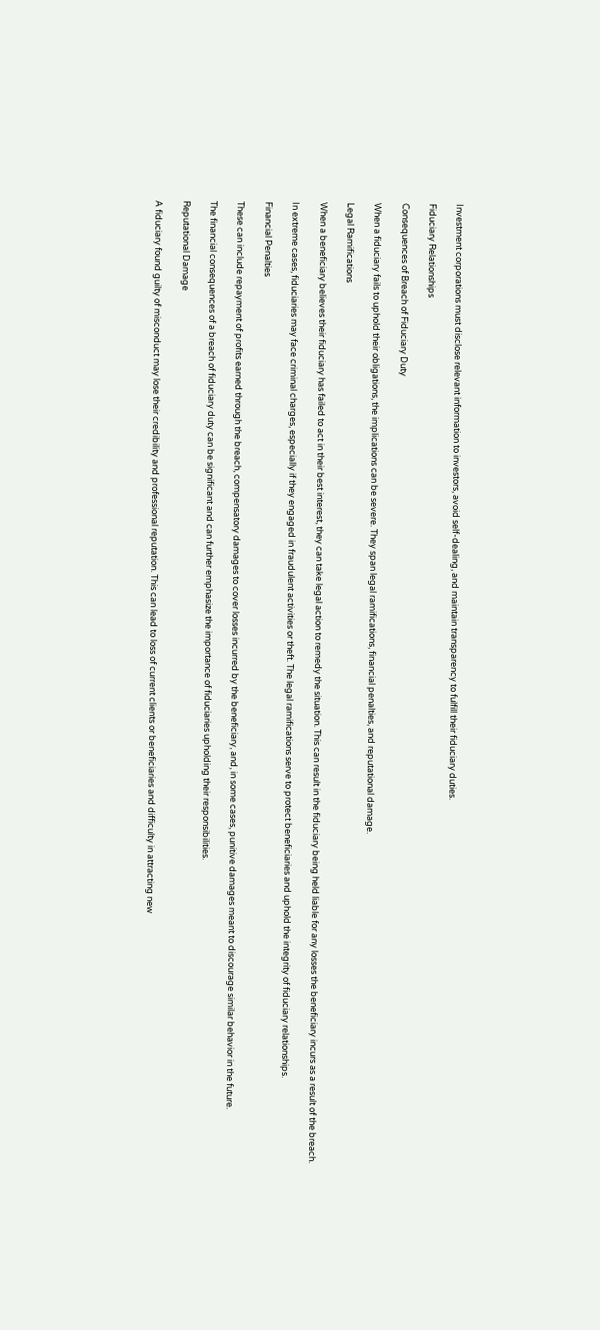Investment corporations must disclose relevant information to investors, avoid self-dealing, and maintain transparency to fulfill their fiduciary duties.

Fiduciary Relationships

Consequences of Breach of Fiduciary Duty

When a fiduciary fails to uphold their obligations, the implications can be severe. They span legal ramifications, financial penalties, and reputational damage.

Legal Ramifications

When a beneficiary believes their fiduciary has failed to act in their best interest, they can take legal action to remedy the situation. This can result in the fiduciary being held liable for any losses the beneficiary incurs as a result of the breach.

In extreme cases, fiduciaries may face criminal charges, especially if they engaged in fraudulent activities or theft. The legal ramifications serve to protect beneficiaries and uphold the integrity of fiduciary relationships.

Financial Penalties

These can include repayment of profits earned through the breach, compensatory damages to cover losses incurred by the beneficiary, and, in some cases, punitive damages meant to discourage similar behavior in the future.

The financial consequences of a breach of fiduciary duty can be significant and can further emphasize the importance of fiduciaries upholding their responsibilities.

Reputational Damage

A fiduciary found guilty of misconduct may lose their credibility and professional reputation. This can lead to loss of current clients or beneficiaries and difficulty in attracting new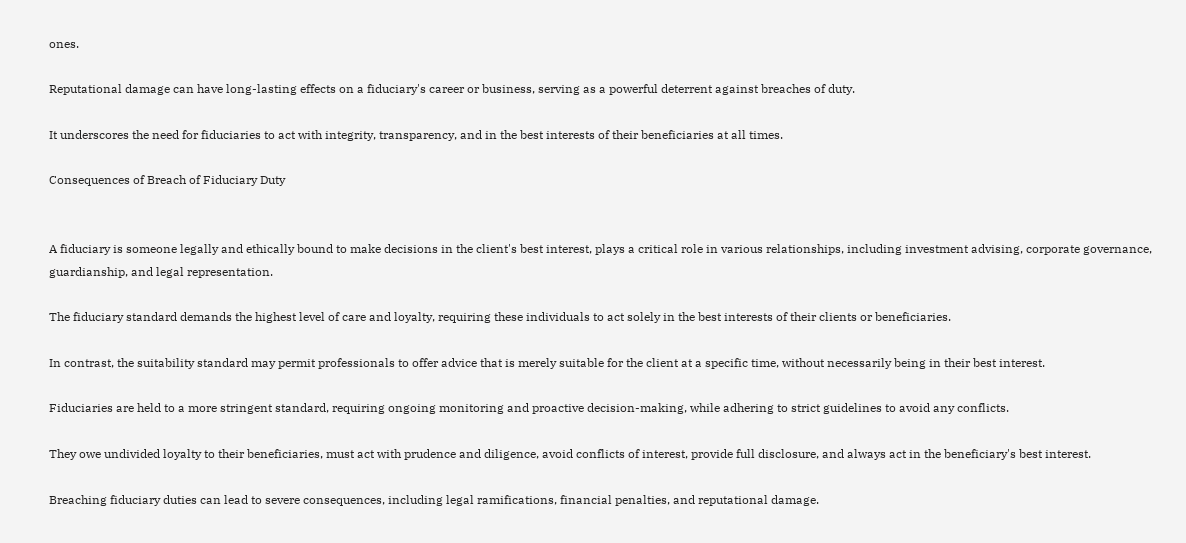ones.

Reputational damage can have long-lasting effects on a fiduciary's career or business, serving as a powerful deterrent against breaches of duty.

It underscores the need for fiduciaries to act with integrity, transparency, and in the best interests of their beneficiaries at all times.

Consequences of Breach of Fiduciary Duty


A fiduciary is someone legally and ethically bound to make decisions in the client's best interest, plays a critical role in various relationships, including investment advising, corporate governance, guardianship, and legal representation.

The fiduciary standard demands the highest level of care and loyalty, requiring these individuals to act solely in the best interests of their clients or beneficiaries.

In contrast, the suitability standard may permit professionals to offer advice that is merely suitable for the client at a specific time, without necessarily being in their best interest.

Fiduciaries are held to a more stringent standard, requiring ongoing monitoring and proactive decision-making, while adhering to strict guidelines to avoid any conflicts.

They owe undivided loyalty to their beneficiaries, must act with prudence and diligence, avoid conflicts of interest, provide full disclosure, and always act in the beneficiary's best interest.

Breaching fiduciary duties can lead to severe consequences, including legal ramifications, financial penalties, and reputational damage.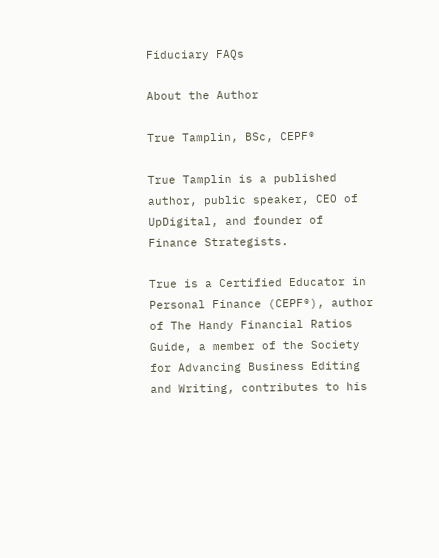Fiduciary FAQs

About the Author

True Tamplin, BSc, CEPF®

True Tamplin is a published author, public speaker, CEO of UpDigital, and founder of Finance Strategists.

True is a Certified Educator in Personal Finance (CEPF®), author of The Handy Financial Ratios Guide, a member of the Society for Advancing Business Editing and Writing, contributes to his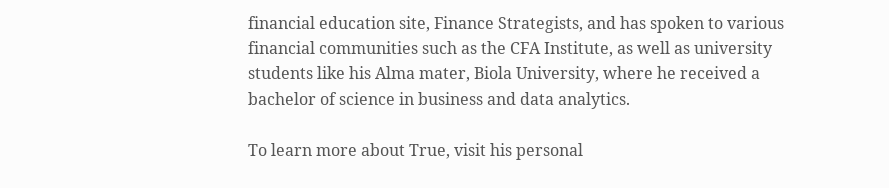financial education site, Finance Strategists, and has spoken to various financial communities such as the CFA Institute, as well as university students like his Alma mater, Biola University, where he received a bachelor of science in business and data analytics.

To learn more about True, visit his personal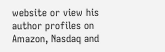website or view his author profiles on Amazon, Nasdaq and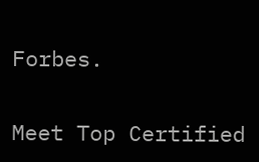Forbes.

Meet Top Certified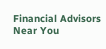Financial Advisors Near You